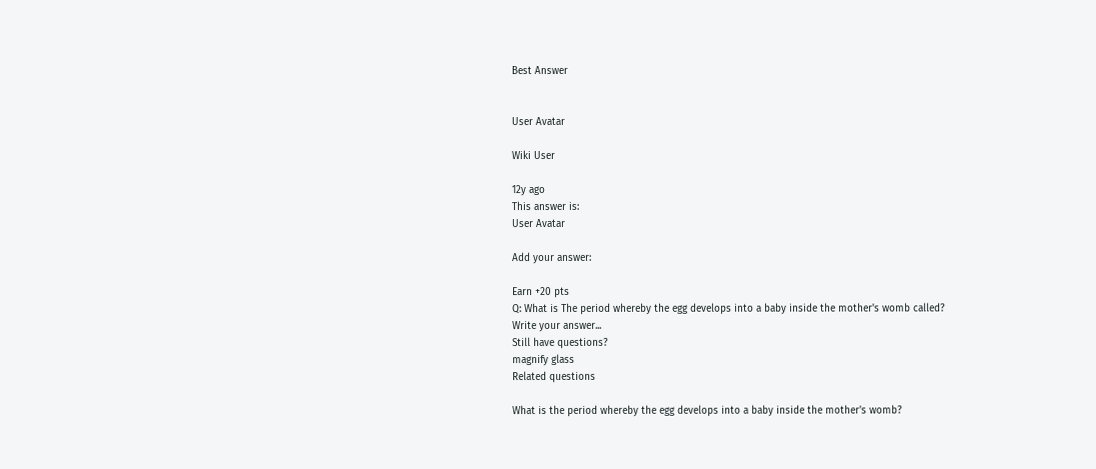Best Answer


User Avatar

Wiki User

12y ago
This answer is:
User Avatar

Add your answer:

Earn +20 pts
Q: What is The period whereby the egg develops into a baby inside the mother's womb called?
Write your answer...
Still have questions?
magnify glass
Related questions

What is the period whereby the egg develops into a baby inside the mother's womb?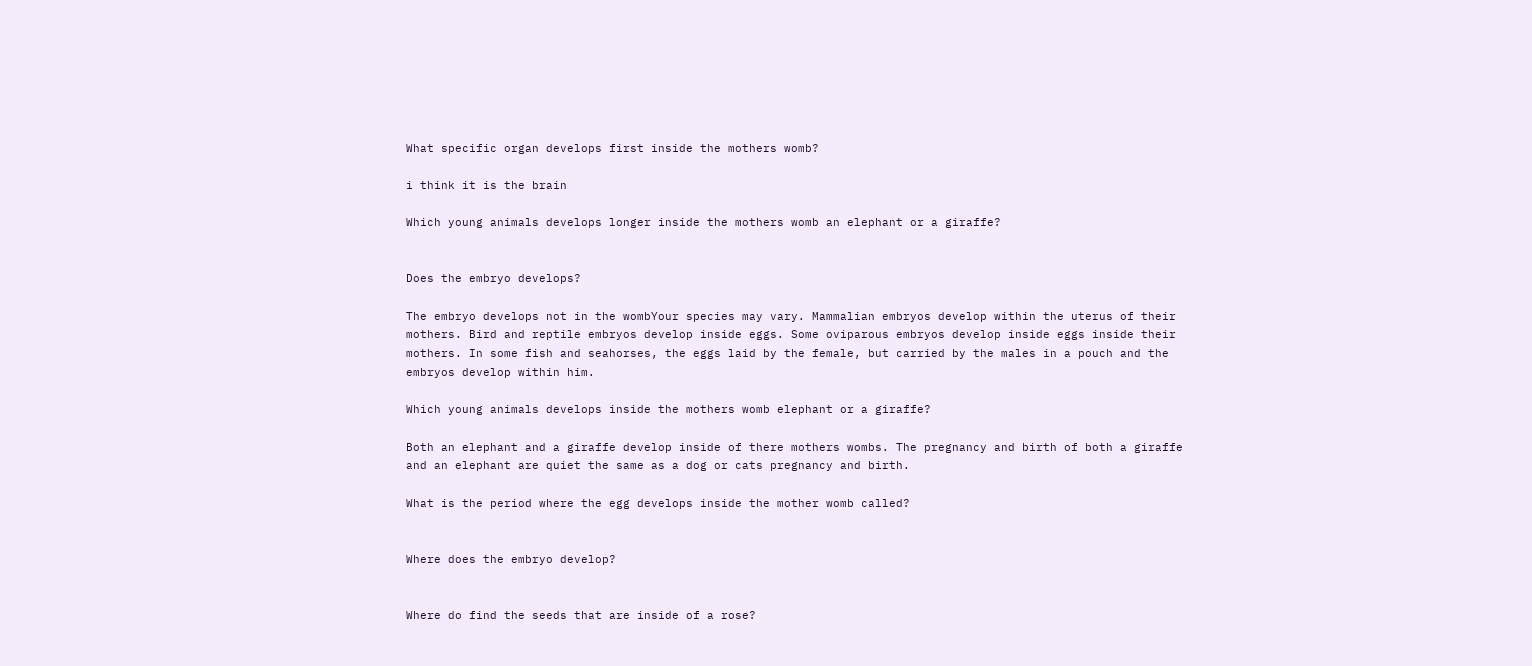What specific organ develops first inside the mothers womb?

i think it is the brain

Which young animals develops longer inside the mothers womb an elephant or a giraffe?


Does the embryo develops?

The embryo develops not in the wombYour species may vary. Mammalian embryos develop within the uterus of their mothers. Bird and reptile embryos develop inside eggs. Some oviparous embryos develop inside eggs inside their mothers. In some fish and seahorses, the eggs laid by the female, but carried by the males in a pouch and the embryos develop within him.

Which young animals develops inside the mothers womb elephant or a giraffe?

Both an elephant and a giraffe develop inside of there mothers wombs. The pregnancy and birth of both a giraffe and an elephant are quiet the same as a dog or cats pregnancy and birth.

What is the period where the egg develops inside the mother womb called?


Where does the embryo develop?


Where do find the seeds that are inside of a rose?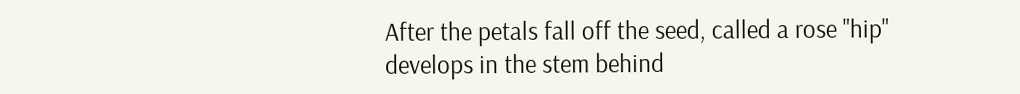After the petals fall off the seed, called a rose "hip" develops in the stem behind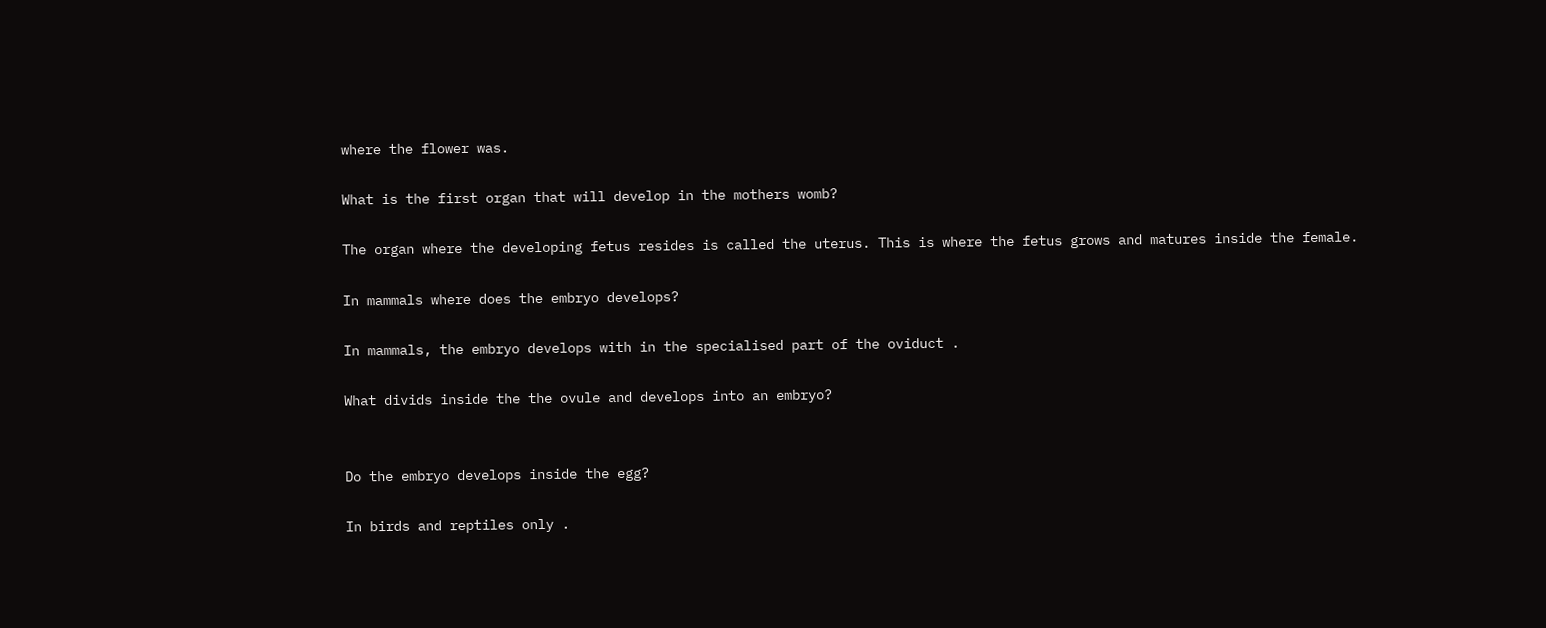where the flower was.

What is the first organ that will develop in the mothers womb?

The organ where the developing fetus resides is called the uterus. This is where the fetus grows and matures inside the female.

In mammals where does the embryo develops?

In mammals, the embryo develops with in the specialised part of the oviduct .

What divids inside the the ovule and develops into an embryo?


Do the embryo develops inside the egg?

In birds and reptiles only .